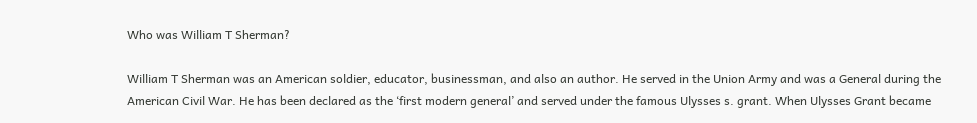Who was William T Sherman?

William T Sherman was an American soldier, educator, businessman, and also an author. He served in the Union Army and was a General during the American Civil War. He has been declared as the ‘first modern general’ and served under the famous Ulysses s. grant. When Ulysses Grant became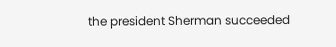the president Sherman succeeded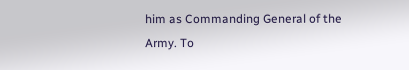him as Commanding General of the Army. To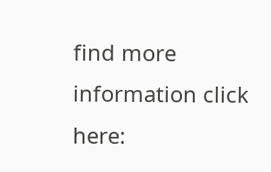find more information click here: